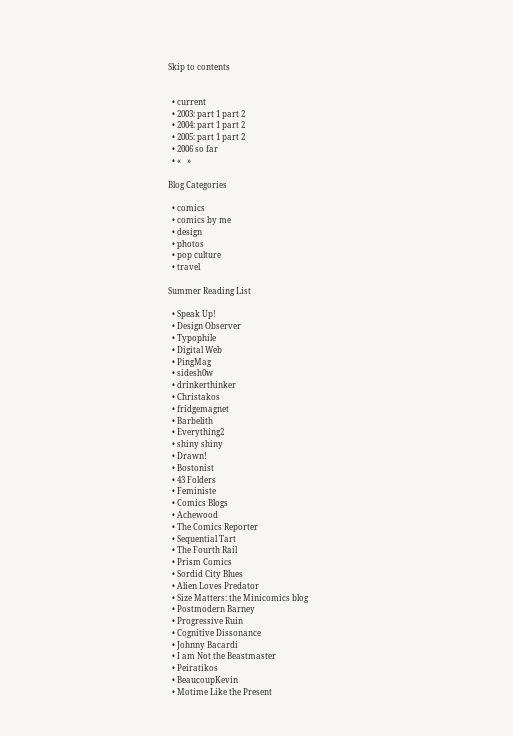Skip to contents


  • current
  • 2003: part 1 part 2
  • 2004: part 1 part 2
  • 2005: part 1 part 2
  • 2006 so far
  • «   »

Blog Categories

  • comics
  • comics by me
  • design
  • photos
  • pop culture
  • travel

Summer Reading List

  • Speak Up!
  • Design Observer
  • Typophile
  • Digital Web
  • PingMag
  • sidesh0w
  • drinkerthinker
  • Christakos
  • fridgemagnet
  • Barbelith
  • Everything2
  • shiny shiny
  • Drawn!
  • Bostonist
  • 43 Folders
  • Feministe
  • Comics Blogs
  • Achewood
  • The Comics Reporter
  • Sequential Tart
  • The Fourth Rail
  • Prism Comics
  • Sordid City Blues
  • Alien Loves Predator
  • Size Matters: the Minicomics blog
  • Postmodern Barney
  • Progressive Ruin
  • Cognitive Dissonance
  • Johnny Bacardi
  • I am Not the Beastmaster
  • Peiratikos
  • BeaucoupKevin
  • Motime Like the Present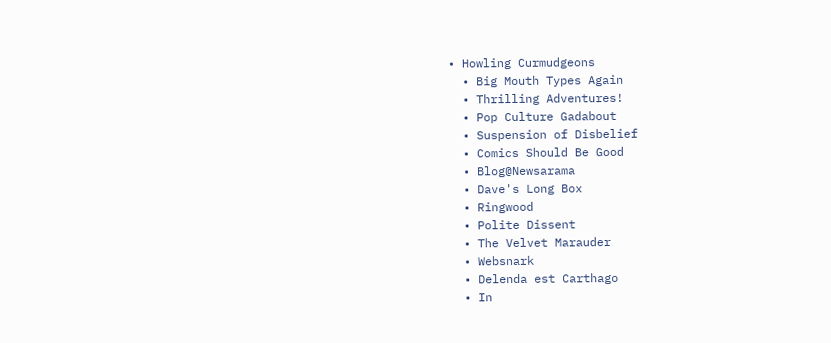• Howling Curmudgeons
  • Big Mouth Types Again
  • Thrilling Adventures!
  • Pop Culture Gadabout
  • Suspension of Disbelief
  • Comics Should Be Good
  • Blog@Newsarama
  • Dave's Long Box
  • Ringwood
  • Polite Dissent
  • The Velvet Marauder
  • Websnark
  • Delenda est Carthago
  • In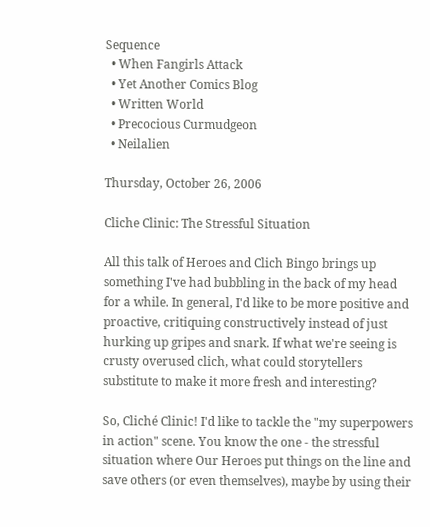Sequence
  • When Fangirls Attack
  • Yet Another Comics Blog
  • Written World
  • Precocious Curmudgeon
  • Neilalien

Thursday, October 26, 2006

Cliche Clinic: The Stressful Situation

All this talk of Heroes and Clich Bingo brings up something I've had bubbling in the back of my head for a while. In general, I'd like to be more positive and proactive, critiquing constructively instead of just hurking up gripes and snark. If what we're seeing is crusty overused clich, what could storytellers substitute to make it more fresh and interesting?

So, Cliché Clinic! I'd like to tackle the "my superpowers in action" scene. You know the one - the stressful situation where Our Heroes put things on the line and save others (or even themselves), maybe by using their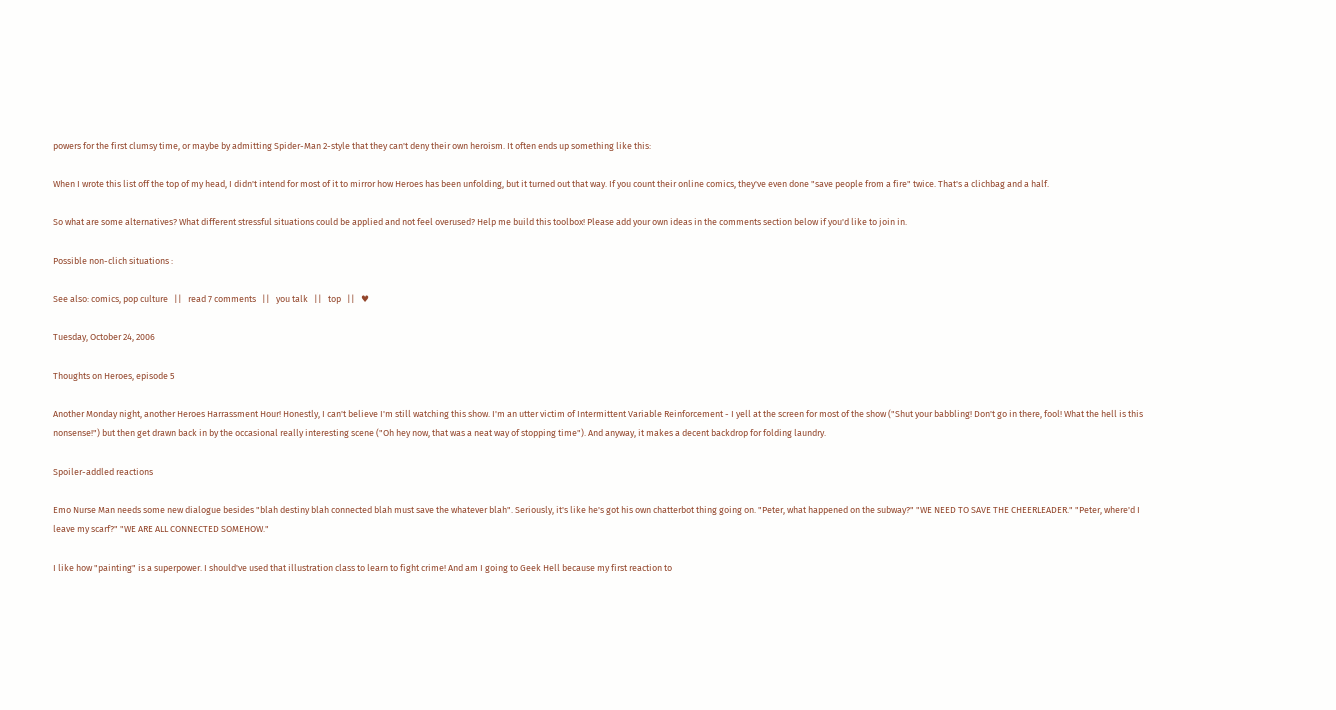powers for the first clumsy time, or maybe by admitting Spider-Man 2-style that they can't deny their own heroism. It often ends up something like this:

When I wrote this list off the top of my head, I didn't intend for most of it to mirror how Heroes has been unfolding, but it turned out that way. If you count their online comics, they've even done "save people from a fire" twice. That's a clichbag and a half.

So what are some alternatives? What different stressful situations could be applied and not feel overused? Help me build this toolbox! Please add your own ideas in the comments section below if you'd like to join in.

Possible non-clich situations :

See also: comics, pop culture   ||   read 7 comments   ||   you talk   ||   top   ||   ♥

Tuesday, October 24, 2006

Thoughts on Heroes, episode 5

Another Monday night, another Heroes Harrassment Hour! Honestly, I can't believe I'm still watching this show. I'm an utter victim of Intermittent Variable Reinforcement - I yell at the screen for most of the show ("Shut your babbling! Don't go in there, fool! What the hell is this nonsense!") but then get drawn back in by the occasional really interesting scene ("Oh hey now, that was a neat way of stopping time"). And anyway, it makes a decent backdrop for folding laundry.

Spoiler-addled reactions

Emo Nurse Man needs some new dialogue besides "blah destiny blah connected blah must save the whatever blah". Seriously, it's like he's got his own chatterbot thing going on. "Peter, what happened on the subway?" "WE NEED TO SAVE THE CHEERLEADER." "Peter, where'd I leave my scarf?" "WE ARE ALL CONNECTED SOMEHOW."

I like how "painting" is a superpower. I should've used that illustration class to learn to fight crime! And am I going to Geek Hell because my first reaction to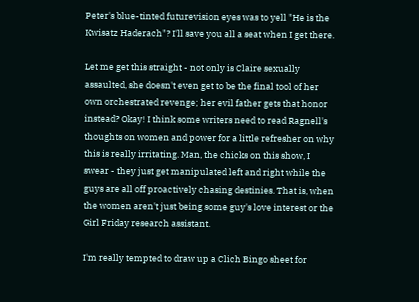Peter's blue-tinted futurevision eyes was to yell "He is the Kwisatz Haderach"? I'll save you all a seat when I get there.

Let me get this straight - not only is Claire sexually assaulted, she doesn't even get to be the final tool of her own orchestrated revenge; her evil father gets that honor instead? Okay! I think some writers need to read Ragnell's thoughts on women and power for a little refresher on why this is really irritating. Man, the chicks on this show, I swear - they just get manipulated left and right while the guys are all off proactively chasing destinies. That is, when the women aren't just being some guy's love interest or the Girl Friday research assistant.

I'm really tempted to draw up a Clich Bingo sheet for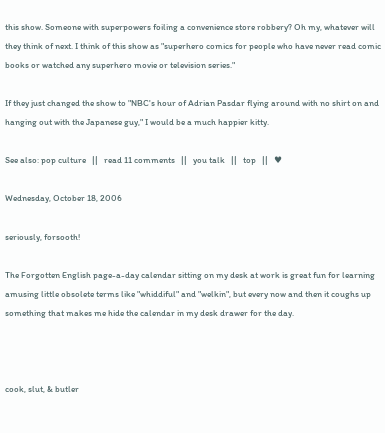this show. Someone with superpowers foiling a convenience store robbery? Oh my, whatever will they think of next. I think of this show as "superhero comics for people who have never read comic books or watched any superhero movie or television series."

If they just changed the show to "NBC's hour of Adrian Pasdar flying around with no shirt on and hanging out with the Japanese guy," I would be a much happier kitty.

See also: pop culture   ||   read 11 comments   ||   you talk   ||   top   ||   ♥

Wednesday, October 18, 2006

seriously, forsooth!

The Forgotten English page-a-day calendar sitting on my desk at work is great fun for learning amusing little obsolete terms like "whiddiful" and "welkin", but every now and then it coughs up something that makes me hide the calendar in my desk drawer for the day.



cook, slut, & butler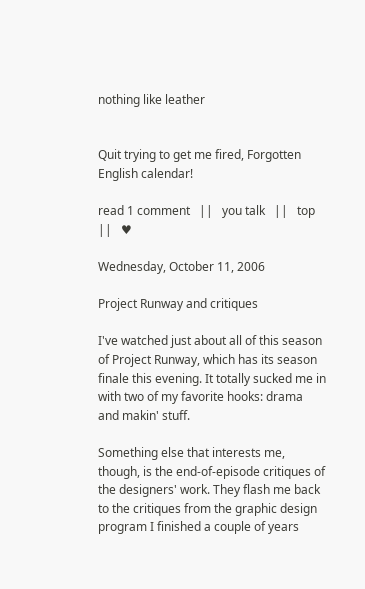nothing like leather


Quit trying to get me fired, Forgotten English calendar!

read 1 comment   ||   you talk   ||   top   ||   ♥

Wednesday, October 11, 2006

Project Runway and critiques

I've watched just about all of this season of Project Runway, which has its season finale this evening. It totally sucked me in with two of my favorite hooks: drama and makin' stuff.

Something else that interests me, though, is the end-of-episode critiques of the designers' work. They flash me back to the critiques from the graphic design program I finished a couple of years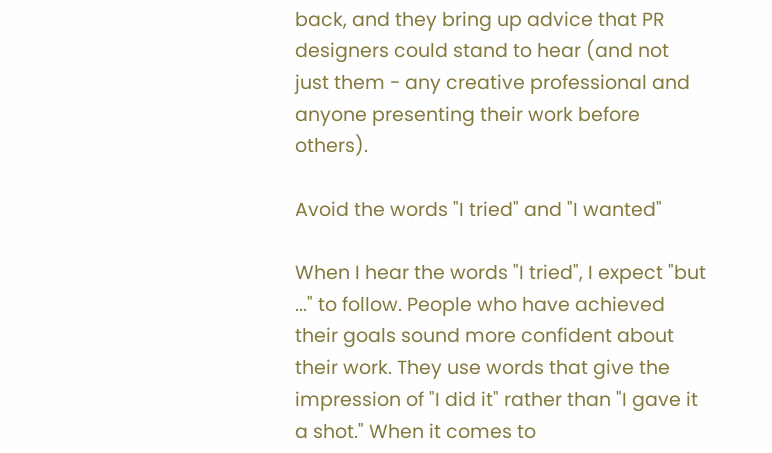back, and they bring up advice that PR designers could stand to hear (and not just them - any creative professional and anyone presenting their work before others).

Avoid the words "I tried" and "I wanted"

When I hear the words "I tried", I expect "but ..." to follow. People who have achieved their goals sound more confident about their work. They use words that give the impression of "I did it" rather than "I gave it a shot." When it comes to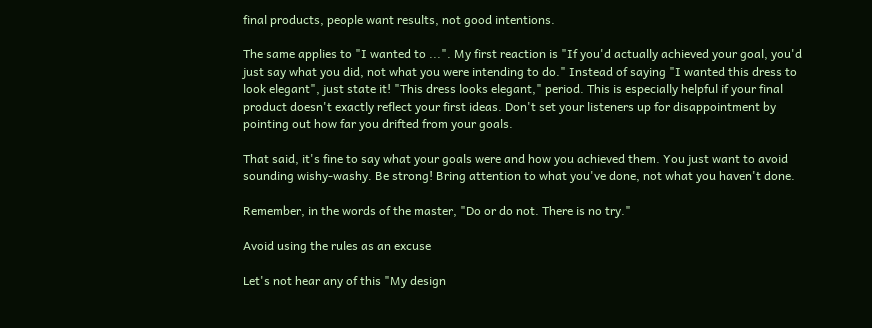final products, people want results, not good intentions.

The same applies to "I wanted to ...". My first reaction is "If you'd actually achieved your goal, you'd just say what you did, not what you were intending to do." Instead of saying "I wanted this dress to look elegant", just state it! "This dress looks elegant," period. This is especially helpful if your final product doesn't exactly reflect your first ideas. Don't set your listeners up for disappointment by pointing out how far you drifted from your goals.

That said, it's fine to say what your goals were and how you achieved them. You just want to avoid sounding wishy-washy. Be strong! Bring attention to what you've done, not what you haven't done.

Remember, in the words of the master, "Do or do not. There is no try."

Avoid using the rules as an excuse

Let's not hear any of this "My design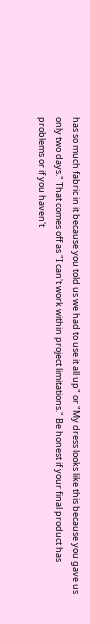has so much fabric in it because you told us we had to use it all up" or "My dress looks like this because you gave us only two days." That comes off as "I can't work within project limitations." Be honest if your final product has problems or if you haven't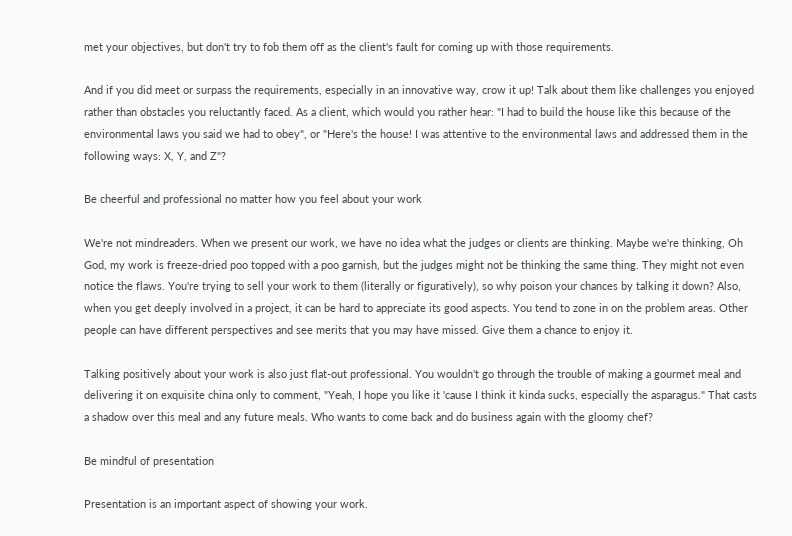met your objectives, but don't try to fob them off as the client's fault for coming up with those requirements.

And if you did meet or surpass the requirements, especially in an innovative way, crow it up! Talk about them like challenges you enjoyed rather than obstacles you reluctantly faced. As a client, which would you rather hear: "I had to build the house like this because of the environmental laws you said we had to obey", or "Here's the house! I was attentive to the environmental laws and addressed them in the following ways: X, Y, and Z"?

Be cheerful and professional no matter how you feel about your work

We're not mindreaders. When we present our work, we have no idea what the judges or clients are thinking. Maybe we're thinking, Oh God, my work is freeze-dried poo topped with a poo garnish, but the judges might not be thinking the same thing. They might not even notice the flaws. You're trying to sell your work to them (literally or figuratively), so why poison your chances by talking it down? Also, when you get deeply involved in a project, it can be hard to appreciate its good aspects. You tend to zone in on the problem areas. Other people can have different perspectives and see merits that you may have missed. Give them a chance to enjoy it.

Talking positively about your work is also just flat-out professional. You wouldn't go through the trouble of making a gourmet meal and delivering it on exquisite china only to comment, "Yeah, I hope you like it 'cause I think it kinda sucks, especially the asparagus." That casts a shadow over this meal and any future meals. Who wants to come back and do business again with the gloomy chef?

Be mindful of presentation

Presentation is an important aspect of showing your work.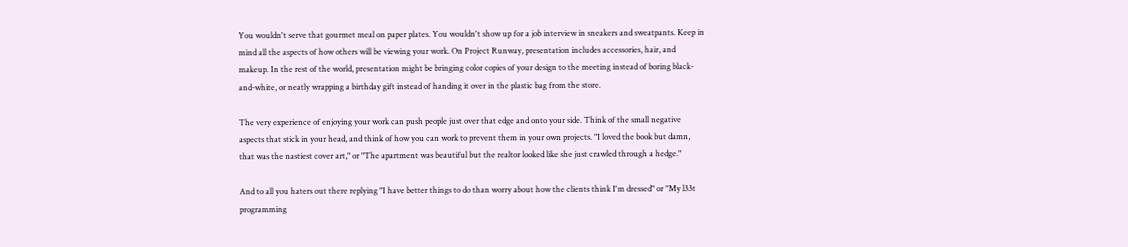You wouldn't serve that gourmet meal on paper plates. You wouldn't show up for a job interview in sneakers and sweatpants. Keep in mind all the aspects of how others will be viewing your work. On Project Runway, presentation includes accessories, hair, and makeup. In the rest of the world, presentation might be bringing color copies of your design to the meeting instead of boring black-and-white, or neatly wrapping a birthday gift instead of handing it over in the plastic bag from the store.

The very experience of enjoying your work can push people just over that edge and onto your side. Think of the small negative aspects that stick in your head, and think of how you can work to prevent them in your own projects. "I loved the book but damn, that was the nastiest cover art," or "The apartment was beautiful but the realtor looked like she just crawled through a hedge."

And to all you haters out there replying "I have better things to do than worry about how the clients think I'm dressed" or "My l33t programming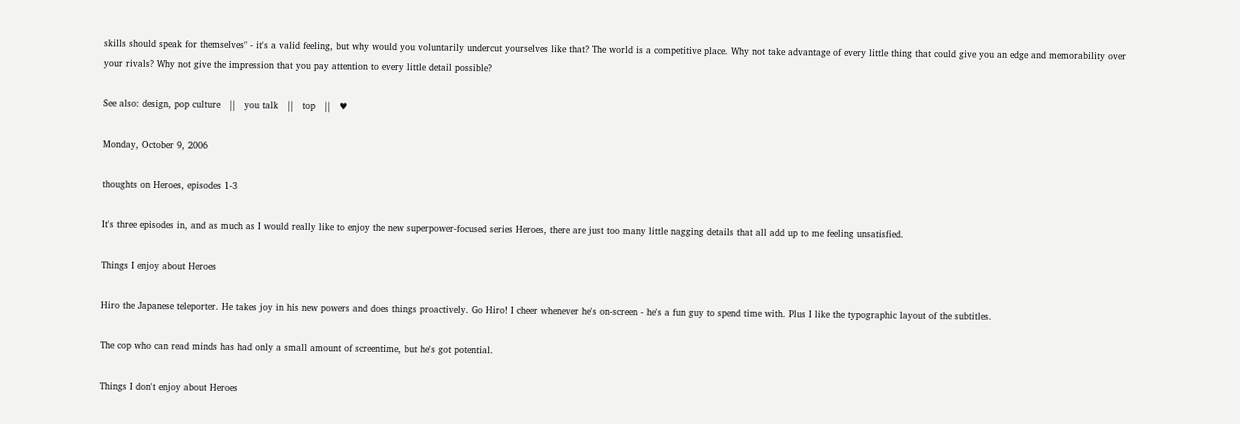skills should speak for themselves" - it's a valid feeling, but why would you voluntarily undercut yourselves like that? The world is a competitive place. Why not take advantage of every little thing that could give you an edge and memorability over your rivals? Why not give the impression that you pay attention to every little detail possible?

See also: design, pop culture   ||   you talk   ||   top   ||   ♥

Monday, October 9, 2006

thoughts on Heroes, episodes 1-3

It's three episodes in, and as much as I would really like to enjoy the new superpower-focused series Heroes, there are just too many little nagging details that all add up to me feeling unsatisfied.

Things I enjoy about Heroes

Hiro the Japanese teleporter. He takes joy in his new powers and does things proactively. Go Hiro! I cheer whenever he's on-screen - he's a fun guy to spend time with. Plus I like the typographic layout of the subtitles.

The cop who can read minds has had only a small amount of screentime, but he's got potential.

Things I don't enjoy about Heroes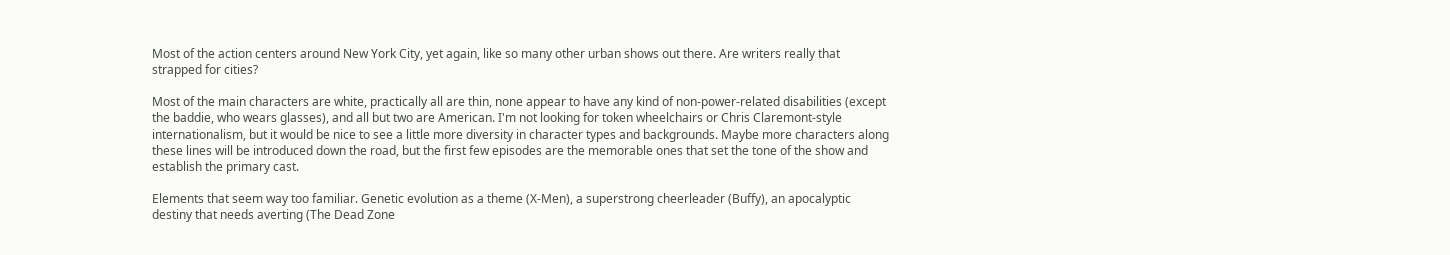Most of the action centers around New York City, yet again, like so many other urban shows out there. Are writers really that strapped for cities?

Most of the main characters are white, practically all are thin, none appear to have any kind of non-power-related disabilities (except the baddie, who wears glasses), and all but two are American. I'm not looking for token wheelchairs or Chris Claremont-style internationalism, but it would be nice to see a little more diversity in character types and backgrounds. Maybe more characters along these lines will be introduced down the road, but the first few episodes are the memorable ones that set the tone of the show and establish the primary cast.

Elements that seem way too familiar. Genetic evolution as a theme (X-Men), a superstrong cheerleader (Buffy), an apocalyptic destiny that needs averting (The Dead Zone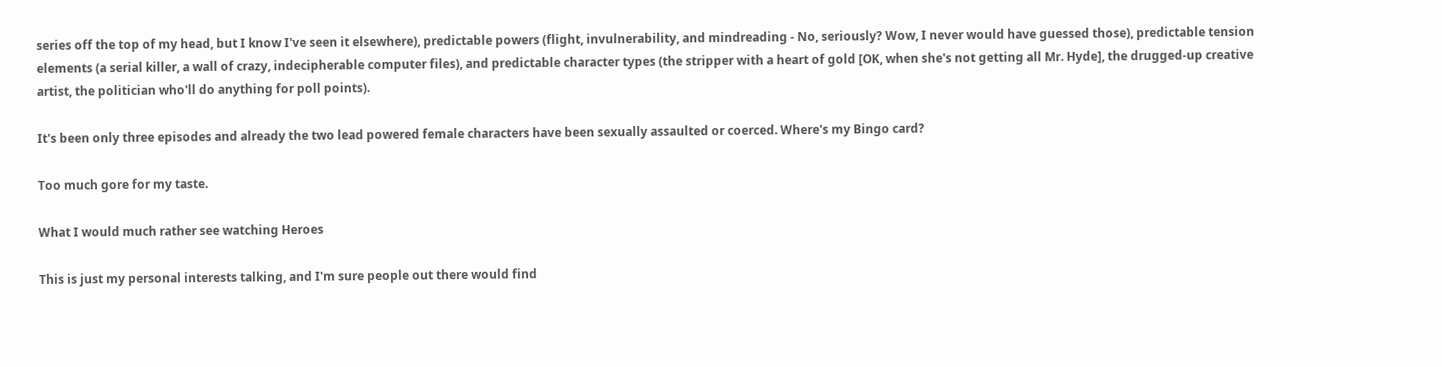series off the top of my head, but I know I've seen it elsewhere), predictable powers (flight, invulnerability, and mindreading - No, seriously? Wow, I never would have guessed those), predictable tension elements (a serial killer, a wall of crazy, indecipherable computer files), and predictable character types (the stripper with a heart of gold [OK, when she's not getting all Mr. Hyde], the drugged-up creative artist, the politician who'll do anything for poll points).

It's been only three episodes and already the two lead powered female characters have been sexually assaulted or coerced. Where's my Bingo card?

Too much gore for my taste.

What I would much rather see watching Heroes

This is just my personal interests talking, and I'm sure people out there would find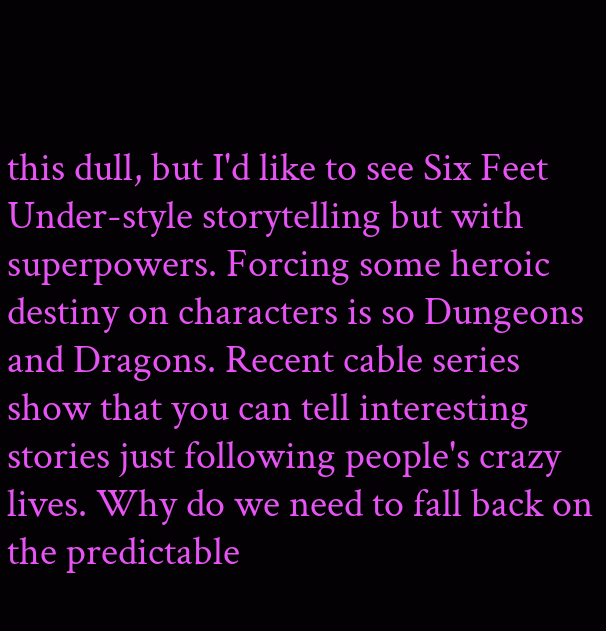this dull, but I'd like to see Six Feet Under-style storytelling but with superpowers. Forcing some heroic destiny on characters is so Dungeons and Dragons. Recent cable series show that you can tell interesting stories just following people's crazy lives. Why do we need to fall back on the predictable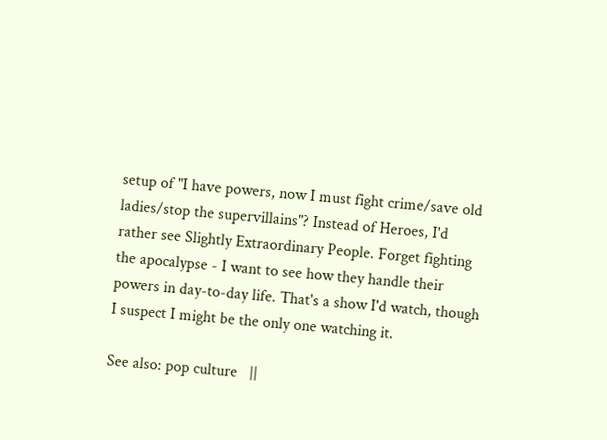setup of "I have powers, now I must fight crime/save old ladies/stop the supervillains"? Instead of Heroes, I'd rather see Slightly Extraordinary People. Forget fighting the apocalypse - I want to see how they handle their powers in day-to-day life. That's a show I'd watch, though I suspect I might be the only one watching it.

See also: pop culture   ||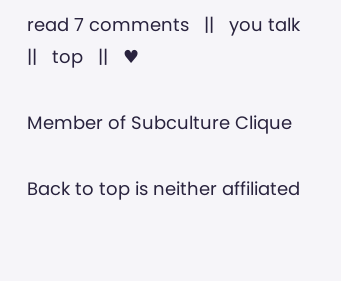read 7 comments   ||   you talk   ||   top   ||   ♥

Member of Subculture Clique

Back to top is neither affiliated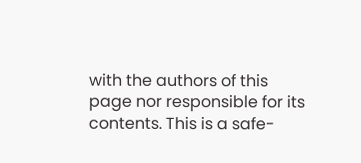with the authors of this page nor responsible for its contents. This is a safe-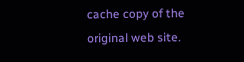cache copy of the original web site.